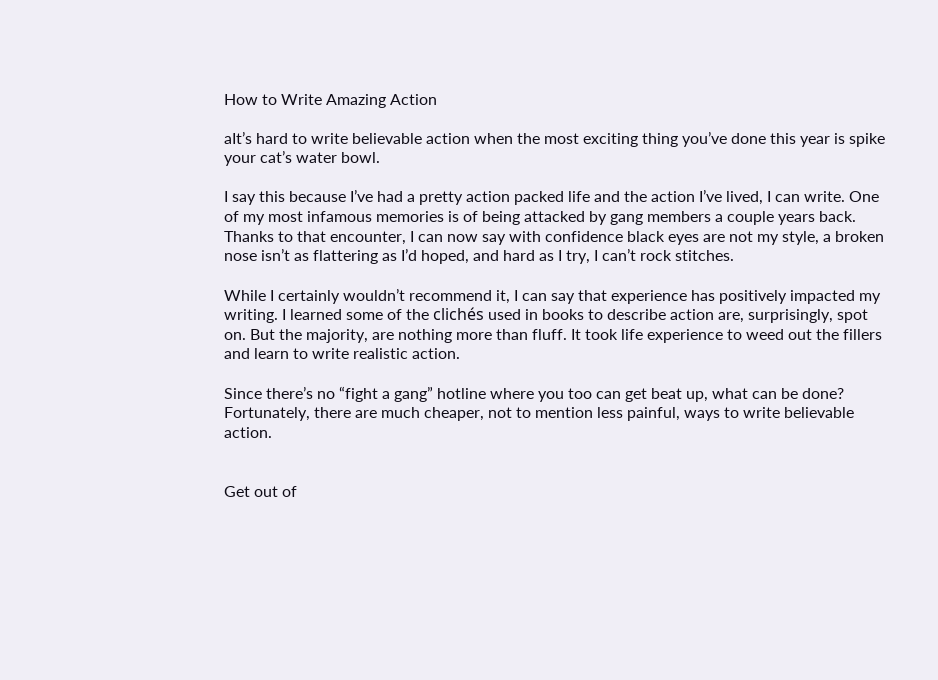How to Write Amazing Action

aIt’s hard to write believable action when the most exciting thing you’ve done this year is spike your cat’s water bowl.

I say this because I’ve had a pretty action packed life and the action I’ve lived, I can write. One of my most infamous memories is of being attacked by gang members a couple years back. Thanks to that encounter, I can now say with confidence black eyes are not my style, a broken nose isn’t as flattering as I’d hoped, and hard as I try, I can’t rock stitches.

While I certainly wouldn’t recommend it, I can say that experience has positively impacted my writing. I learned some of the clichés used in books to describe action are, surprisingly, spot on. But the majority, are nothing more than fluff. It took life experience to weed out the fillers and learn to write realistic action.

Since there’s no “fight a gang” hotline where you too can get beat up, what can be done? Fortunately, there are much cheaper, not to mention less painful, ways to write believable action.


Get out of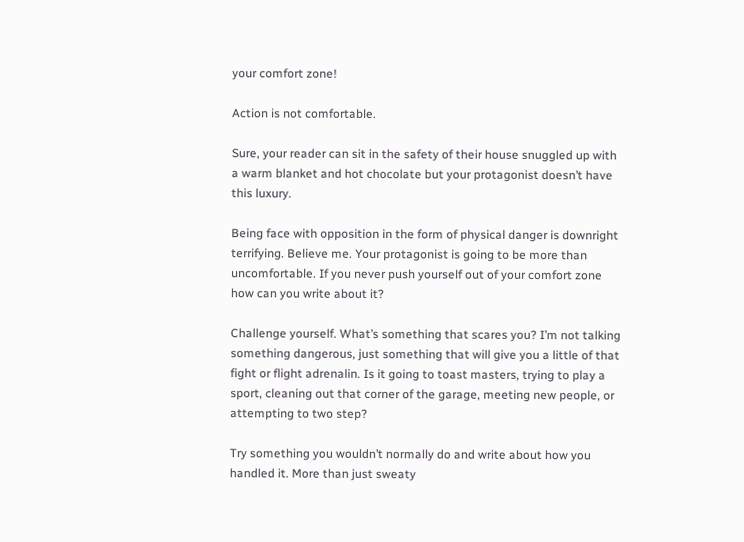your comfort zone!

Action is not comfortable.

Sure, your reader can sit in the safety of their house snuggled up with a warm blanket and hot chocolate but your protagonist doesn’t have this luxury.

Being face with opposition in the form of physical danger is downright terrifying. Believe me. Your protagonist is going to be more than uncomfortable. If you never push yourself out of your comfort zone how can you write about it?

Challenge yourself. What’s something that scares you? I’m not talking something dangerous, just something that will give you a little of that fight or flight adrenalin. Is it going to toast masters, trying to play a sport, cleaning out that corner of the garage, meeting new people, or attempting to two step?

Try something you wouldn’t normally do and write about how you handled it. More than just sweaty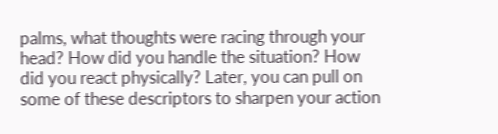palms, what thoughts were racing through your head? How did you handle the situation? How did you react physically? Later, you can pull on some of these descriptors to sharpen your action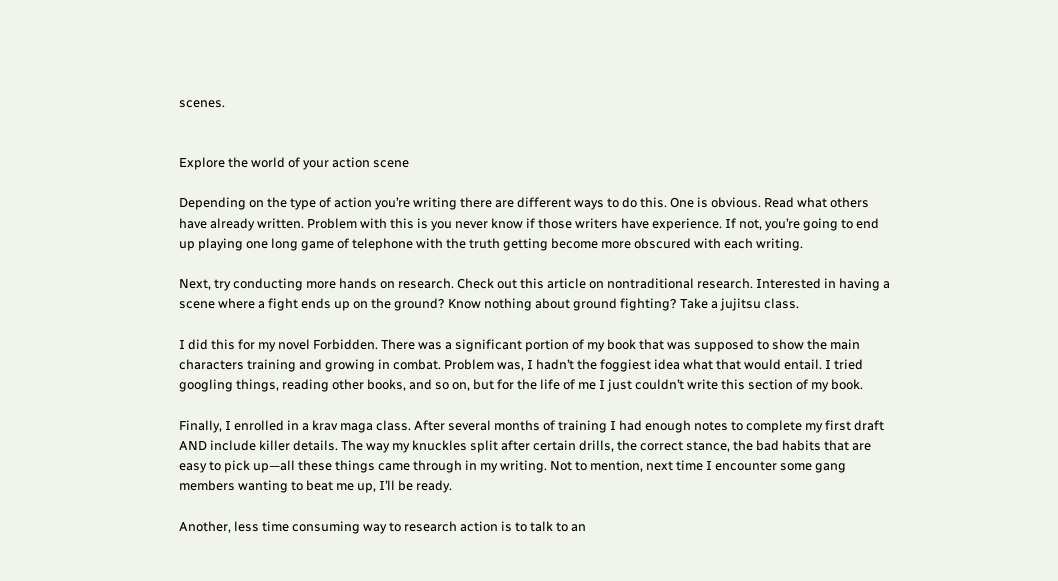scenes.


Explore the world of your action scene

Depending on the type of action you’re writing there are different ways to do this. One is obvious. Read what others have already written. Problem with this is you never know if those writers have experience. If not, you’re going to end up playing one long game of telephone with the truth getting become more obscured with each writing.

Next, try conducting more hands on research. Check out this article on nontraditional research. Interested in having a scene where a fight ends up on the ground? Know nothing about ground fighting? Take a jujitsu class.

I did this for my novel Forbidden. There was a significant portion of my book that was supposed to show the main characters training and growing in combat. Problem was, I hadn’t the foggiest idea what that would entail. I tried googling things, reading other books, and so on, but for the life of me I just couldn’t write this section of my book.

Finally, I enrolled in a krav maga class. After several months of training I had enough notes to complete my first draft AND include killer details. The way my knuckles split after certain drills, the correct stance, the bad habits that are easy to pick up—all these things came through in my writing. Not to mention, next time I encounter some gang members wanting to beat me up, I’ll be ready.

Another, less time consuming way to research action is to talk to an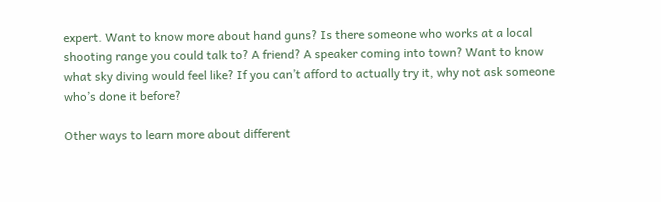expert. Want to know more about hand guns? Is there someone who works at a local shooting range you could talk to? A friend? A speaker coming into town? Want to know what sky diving would feel like? If you can’t afford to actually try it, why not ask someone who’s done it before?

Other ways to learn more about different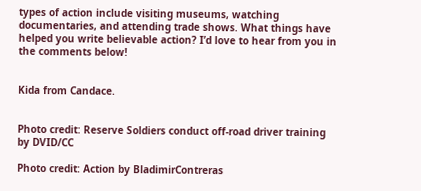types of action include visiting museums, watching documentaries, and attending trade shows. What things have helped you write believable action? I’d love to hear from you in the comments below!


Kida from Candace.


Photo credit: Reserve Soldiers conduct off-road driver training by DVID/CC

Photo credit: Action by BladimirContreras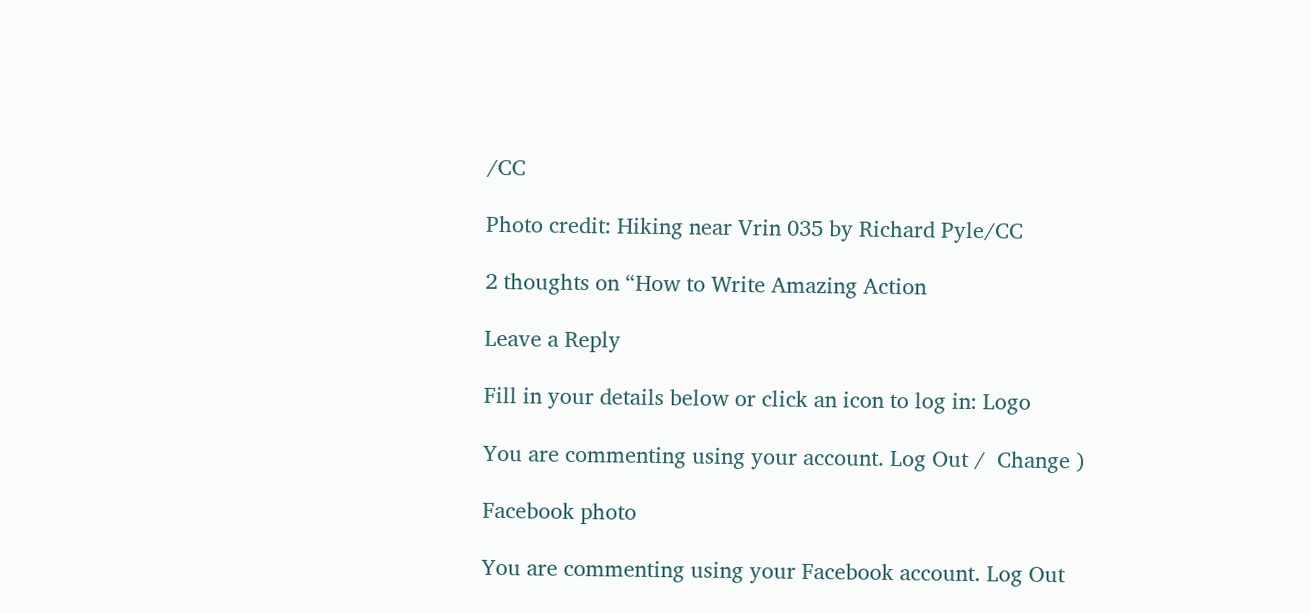/CC

Photo credit: Hiking near Vrin 035 by Richard Pyle/CC

2 thoughts on “How to Write Amazing Action

Leave a Reply

Fill in your details below or click an icon to log in: Logo

You are commenting using your account. Log Out /  Change )

Facebook photo

You are commenting using your Facebook account. Log Out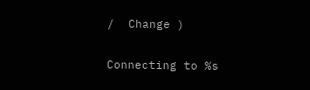/  Change )

Connecting to %s